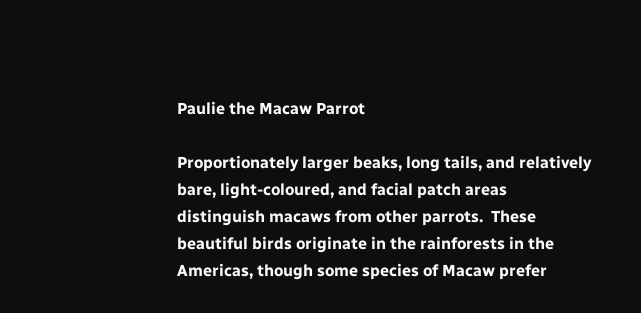Paulie the Macaw Parrot

Proportionately larger beaks, long tails, and relatively bare, light-coloured, and facial patch areas distinguish macaws from other parrots.  These beautiful birds originate in the rainforests in the Americas, though some species of Macaw prefer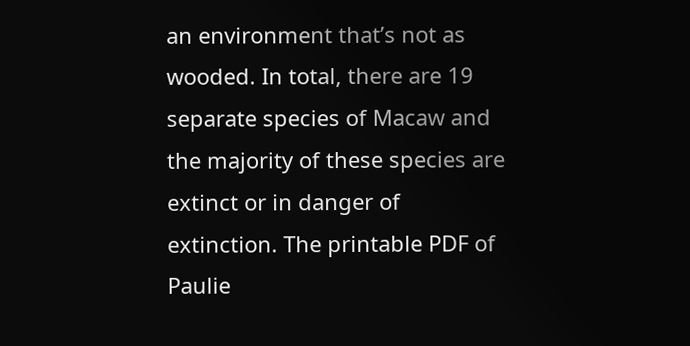an environment that’s not as wooded. In total, there are 19 separate species of Macaw and the majority of these species are extinct or in danger of extinction. The printable PDF of Paulie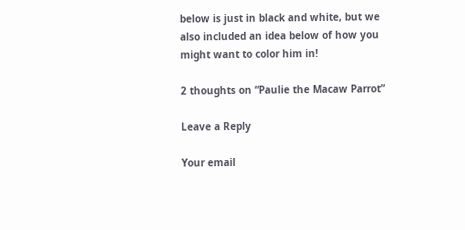below is just in black and white, but we also included an idea below of how you might want to color him in!

2 thoughts on “Paulie the Macaw Parrot”

Leave a Reply

Your email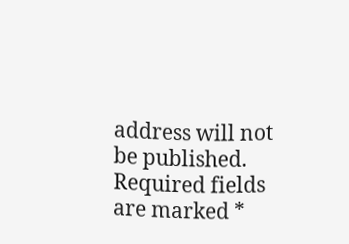address will not be published. Required fields are marked *